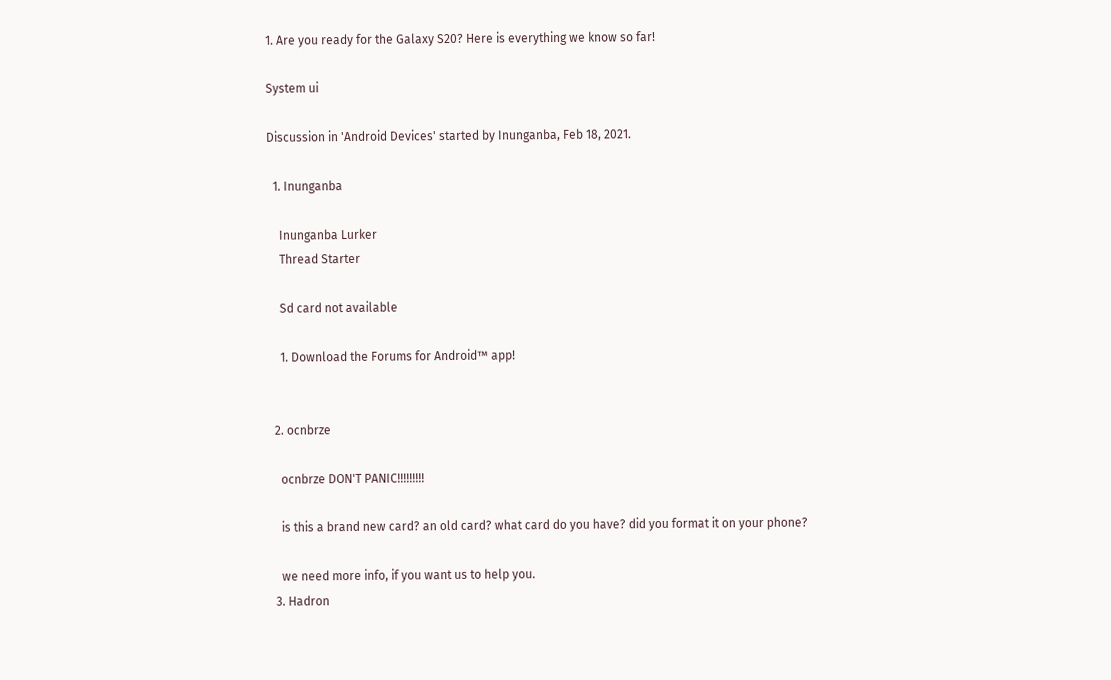1. Are you ready for the Galaxy S20? Here is everything we know so far!

System ui

Discussion in 'Android Devices' started by Inunganba, Feb 18, 2021.

  1. Inunganba

    Inunganba Lurker
    Thread Starter

    Sd card not available

    1. Download the Forums for Android™ app!


  2. ocnbrze

    ocnbrze DON'T PANIC!!!!!!!!!

    is this a brand new card? an old card? what card do you have? did you format it on your phone?

    we need more info, if you want us to help you.
  3. Hadron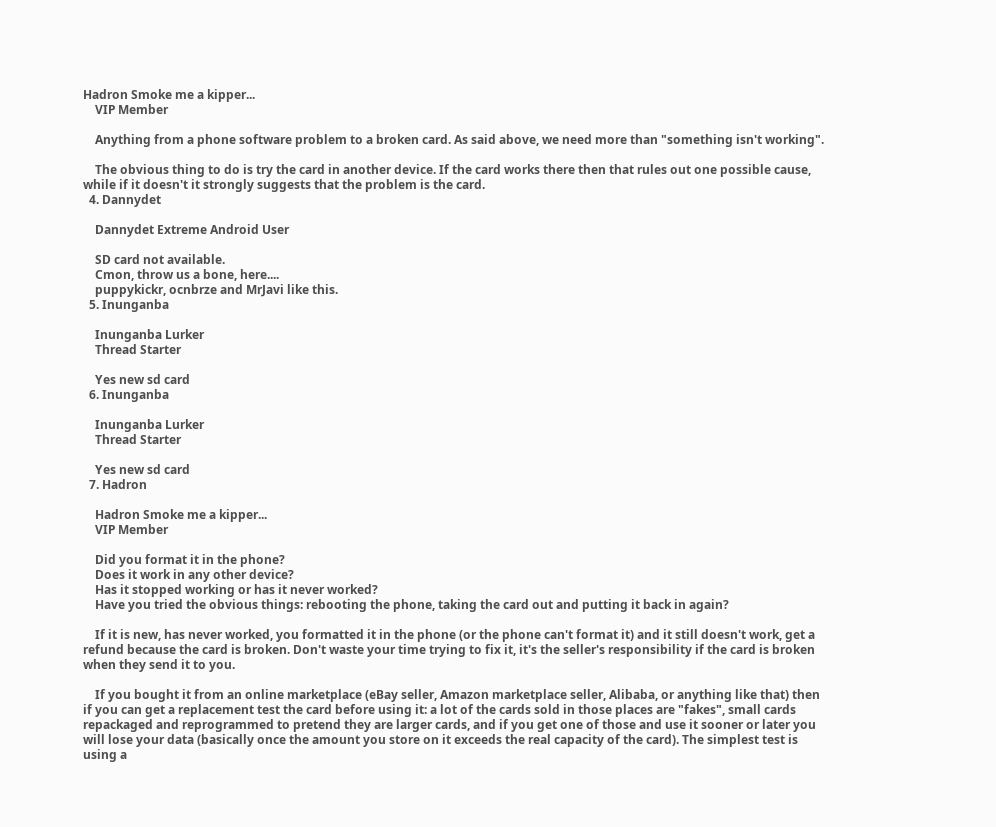Hadron Smoke me a kipper...
    VIP Member

    Anything from a phone software problem to a broken card. As said above, we need more than "something isn't working".

    The obvious thing to do is try the card in another device. If the card works there then that rules out one possible cause, while if it doesn't it strongly suggests that the problem is the card.
  4. Dannydet

    Dannydet Extreme Android User

    SD card not available.
    Cmon, throw us a bone, here....
    puppykickr, ocnbrze and MrJavi like this.
  5. Inunganba

    Inunganba Lurker
    Thread Starter

    Yes new sd card
  6. Inunganba

    Inunganba Lurker
    Thread Starter

    Yes new sd card
  7. Hadron

    Hadron Smoke me a kipper...
    VIP Member

    Did you format it in the phone?
    Does it work in any other device?
    Has it stopped working or has it never worked?
    Have you tried the obvious things: rebooting the phone, taking the card out and putting it back in again?

    If it is new, has never worked, you formatted it in the phone (or the phone can't format it) and it still doesn't work, get a refund because the card is broken. Don't waste your time trying to fix it, it's the seller's responsibility if the card is broken when they send it to you.

    If you bought it from an online marketplace (eBay seller, Amazon marketplace seller, Alibaba, or anything like that) then if you can get a replacement test the card before using it: a lot of the cards sold in those places are "fakes", small cards repackaged and reprogrammed to pretend they are larger cards, and if you get one of those and use it sooner or later you will lose your data (basically once the amount you store on it exceeds the real capacity of the card). The simplest test is using a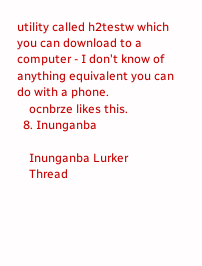utility called h2testw which you can download to a computer - I don't know of anything equivalent you can do with a phone.
    ocnbrze likes this.
  8. Inunganba

    Inunganba Lurker
    Thread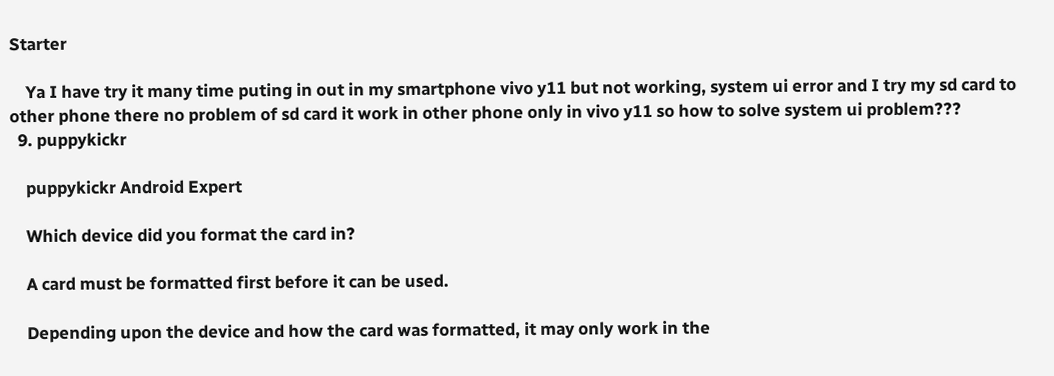Starter

    Ya I have try it many time puting in out in my smartphone vivo y11 but not working, system ui error and I try my sd card to other phone there no problem of sd card it work in other phone only in vivo y11 so how to solve system ui problem???
  9. puppykickr

    puppykickr Android Expert

    Which device did you format the card in?

    A card must be formatted first before it can be used.

    Depending upon the device and how the card was formatted, it may only work in the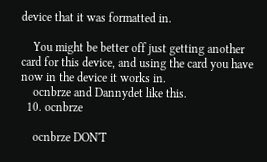device that it was formatted in.

    You might be better off just getting another card for this device, and using the card you have now in the device it works in.
    ocnbrze and Dannydet like this.
  10. ocnbrze

    ocnbrze DON'T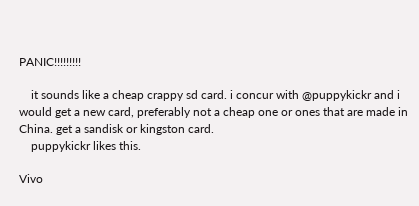PANIC!!!!!!!!!

    it sounds like a cheap crappy sd card. i concur with @puppykickr and i would get a new card, preferably not a cheap one or ones that are made in China. get a sandisk or kingston card.
    puppykickr likes this.

Vivo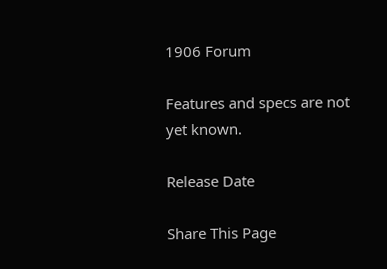1906 Forum

Features and specs are not yet known.

Release Date

Share This Page